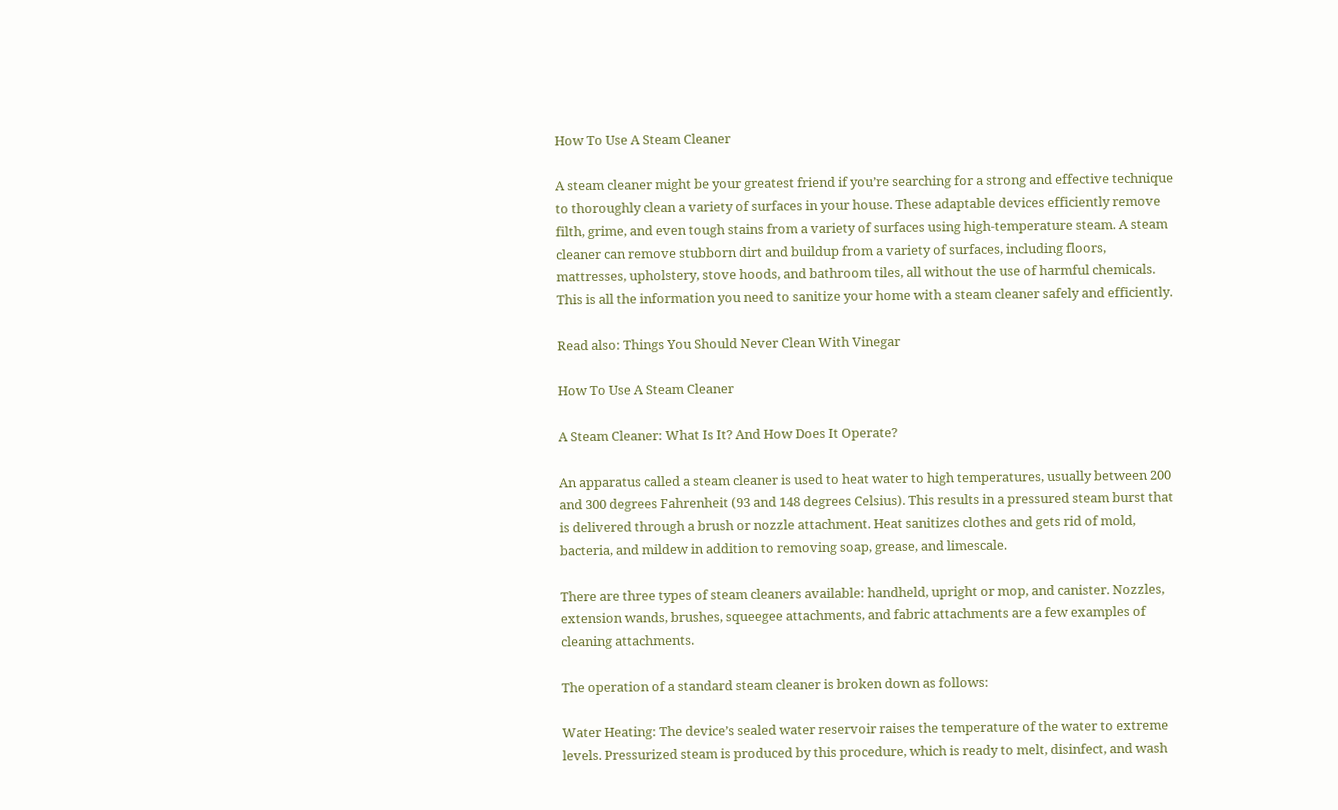How To Use A Steam Cleaner

A steam cleaner might be your greatest friend if you’re searching for a strong and effective technique to thoroughly clean a variety of surfaces in your house. These adaptable devices efficiently remove filth, grime, and even tough stains from a variety of surfaces using high-temperature steam. A steam cleaner can remove stubborn dirt and buildup from a variety of surfaces, including floors, mattresses, upholstery, stove hoods, and bathroom tiles, all without the use of harmful chemicals. This is all the information you need to sanitize your home with a steam cleaner safely and efficiently.

Read also: Things You Should Never Clean With Vinegar

How To Use A Steam Cleaner

A Steam Cleaner: What Is It? And How Does It Operate?

An apparatus called a steam cleaner is used to heat water to high temperatures, usually between 200 and 300 degrees Fahrenheit (93 and 148 degrees Celsius). This results in a pressured steam burst that is delivered through a brush or nozzle attachment. Heat sanitizes clothes and gets rid of mold, bacteria, and mildew in addition to removing soap, grease, and limescale.

There are three types of steam cleaners available: handheld, upright or mop, and canister. Nozzles, extension wands, brushes, squeegee attachments, and fabric attachments are a few examples of cleaning attachments.

The operation of a standard steam cleaner is broken down as follows:

Water Heating: The device’s sealed water reservoir raises the temperature of the water to extreme levels. Pressurized steam is produced by this procedure, which is ready to melt, disinfect, and wash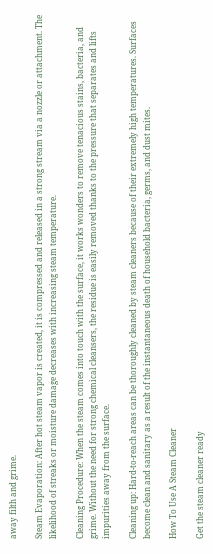away filth and grime.

Steam Evaporation: After hot steam vapor is created, it is compressed and released in a strong stream via a nozzle or attachment. The likelihood of streaks or moisture damage decreases with increasing steam temperature.

Cleaning Procedure: When the steam comes into touch with the surface, it works wonders to remove tenacious stains, bacteria, and grime. Without the need for strong chemical cleansers, the residue is easily removed thanks to the pressure that separates and lifts impurities away from the surface.

Cleaning up: Hard-to-reach areas can be thoroughly cleaned by steam cleaners because of their extremely high temperatures. Surfaces become clean and sanitary as a result of the instantaneous death of household bacteria, germs, and dust mites.

How To Use A Steam Cleaner

Get the steam cleaner ready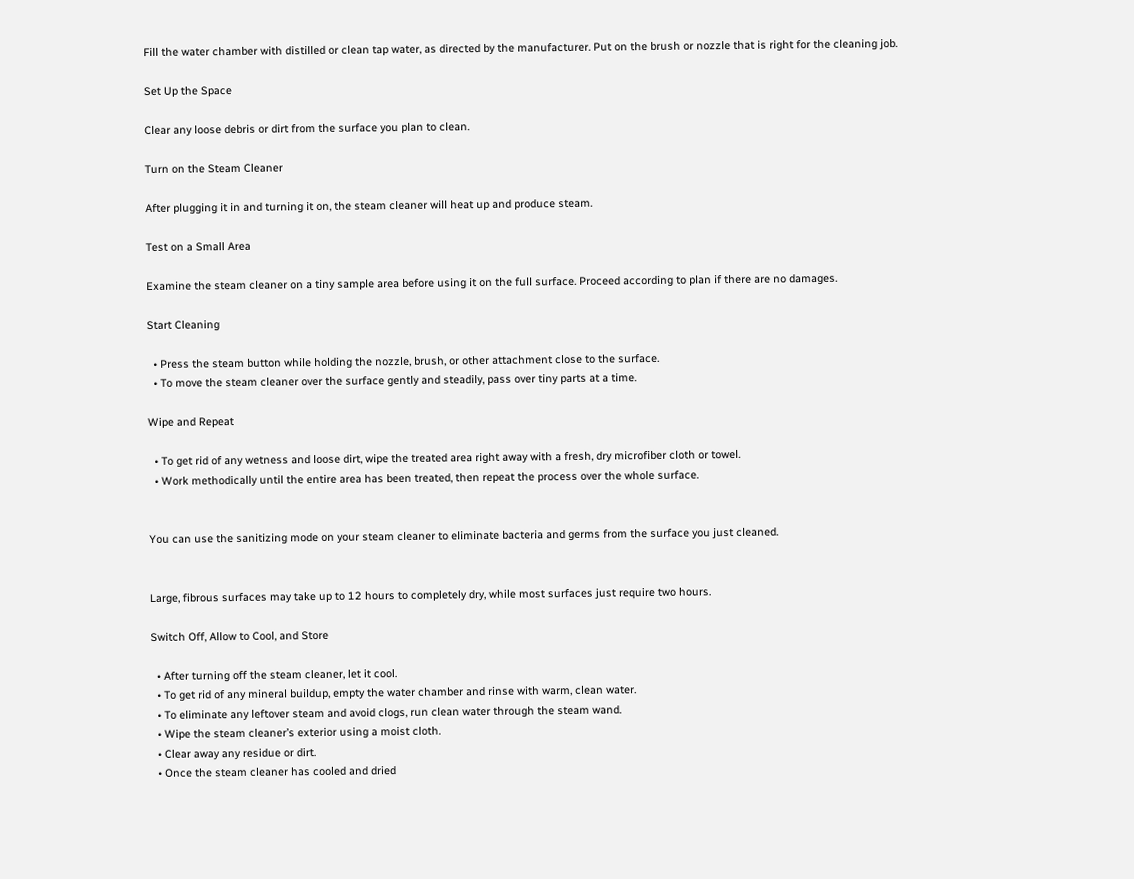Fill the water chamber with distilled or clean tap water, as directed by the manufacturer. Put on the brush or nozzle that is right for the cleaning job.

Set Up the Space

Clear any loose debris or dirt from the surface you plan to clean.

Turn on the Steam Cleaner

After plugging it in and turning it on, the steam cleaner will heat up and produce steam.

Test on a Small Area

Examine the steam cleaner on a tiny sample area before using it on the full surface. Proceed according to plan if there are no damages.

Start Cleaning

  • Press the steam button while holding the nozzle, brush, or other attachment close to the surface.
  • To move the steam cleaner over the surface gently and steadily, pass over tiny parts at a time.

Wipe and Repeat

  • To get rid of any wetness and loose dirt, wipe the treated area right away with a fresh, dry microfiber cloth or towel.
  • Work methodically until the entire area has been treated, then repeat the process over the whole surface.


You can use the sanitizing mode on your steam cleaner to eliminate bacteria and germs from the surface you just cleaned.


Large, fibrous surfaces may take up to 12 hours to completely dry, while most surfaces just require two hours.

Switch Off, Allow to Cool, and Store

  • After turning off the steam cleaner, let it cool.
  • To get rid of any mineral buildup, empty the water chamber and rinse with warm, clean water.
  • To eliminate any leftover steam and avoid clogs, run clean water through the steam wand.
  • Wipe the steam cleaner’s exterior using a moist cloth.
  • Clear away any residue or dirt.
  • Once the steam cleaner has cooled and dried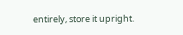entirely, store it upright.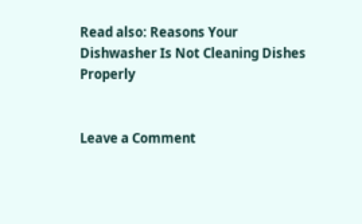Read also: Reasons Your Dishwasher Is Not Cleaning Dishes Properly


Leave a Comment